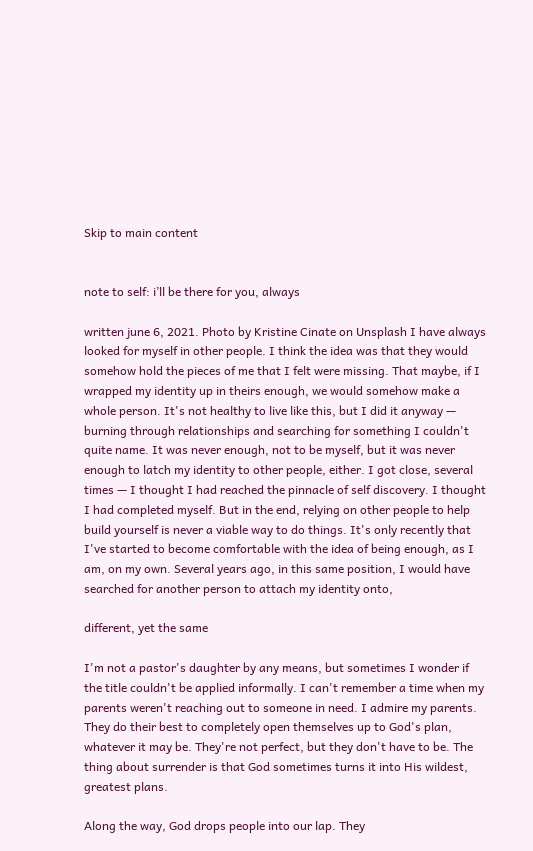Skip to main content


note to self: i’ll be there for you, always

written june 6, 2021. Photo by Kristine Cinate on Unsplash I have always looked for myself in other people. I think the idea was that they would somehow hold the pieces of me that I felt were missing. That maybe, if I wrapped my identity up in theirs enough, we would somehow make a whole person. It's not healthy to live like this, but I did it anyway — burning through relationships and searching for something I couldn't quite name. It was never enough, not to be myself, but it was never enough to latch my identity to other people, either. I got close, several times — I thought I had reached the pinnacle of self discovery. I thought I had completed myself. But in the end, relying on other people to help build yourself is never a viable way to do things. It's only recently that I've started to become comfortable with the idea of being enough, as I am, on my own. Several years ago, in this same position, I would have searched for another person to attach my identity onto,

different, yet the same

I'm not a pastor's daughter by any means, but sometimes I wonder if the title couldn't be applied informally. I can't remember a time when my parents weren't reaching out to someone in need. I admire my parents. They do their best to completely open themselves up to God's plan, whatever it may be. They're not perfect, but they don't have to be. The thing about surrender is that God sometimes turns it into His wildest, greatest plans.

Along the way, God drops people into our lap. They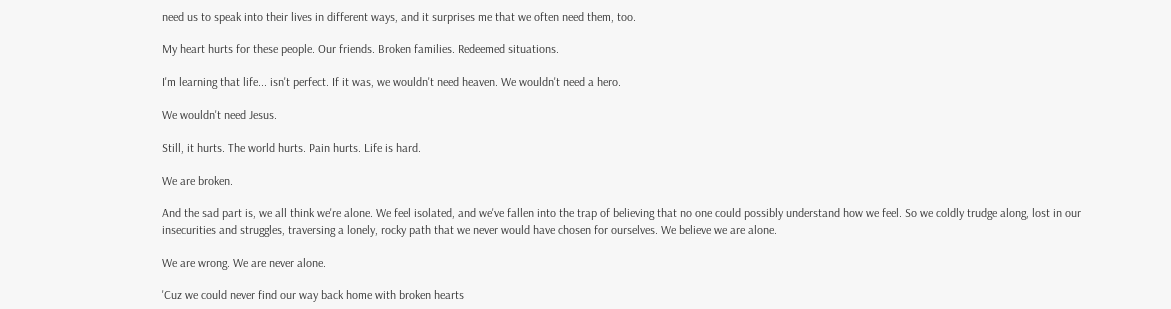need us to speak into their lives in different ways, and it surprises me that we often need them, too.

My heart hurts for these people. Our friends. Broken families. Redeemed situations.

I'm learning that life... isn't perfect. If it was, we wouldn't need heaven. We wouldn't need a hero.

We wouldn't need Jesus.

Still, it hurts. The world hurts. Pain hurts. Life is hard.

We are broken.

And the sad part is, we all think we're alone. We feel isolated, and we've fallen into the trap of believing that no one could possibly understand how we feel. So we coldly trudge along, lost in our insecurities and struggles, traversing a lonely, rocky path that we never would have chosen for ourselves. We believe we are alone.

We are wrong. We are never alone.

'Cuz we could never find our way back home with broken hearts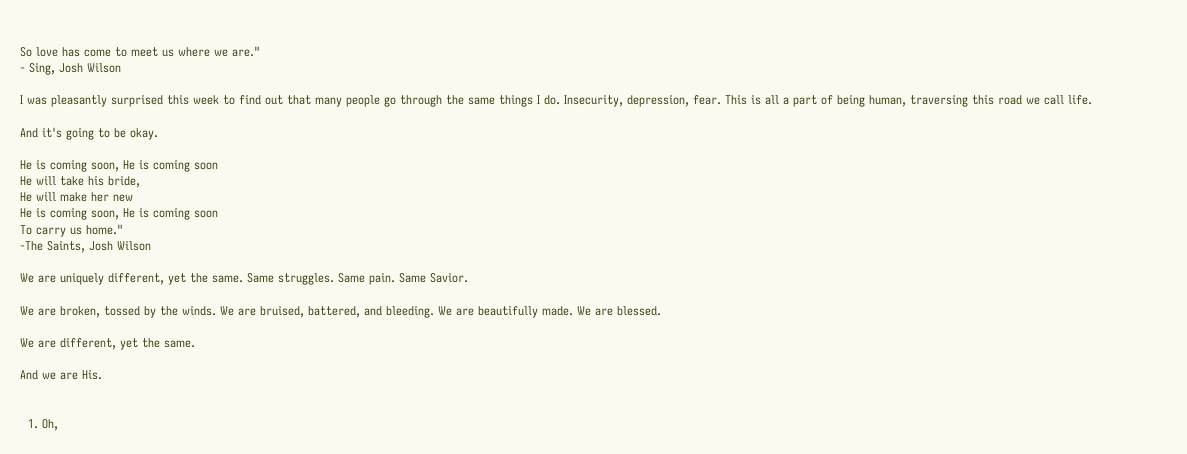So love has come to meet us where we are."
- Sing, Josh Wilson

I was pleasantly surprised this week to find out that many people go through the same things I do. Insecurity, depression, fear. This is all a part of being human, traversing this road we call life.

And it's going to be okay.

He is coming soon, He is coming soon
He will take his bride,
He will make her new
He is coming soon, He is coming soon
To carry us home."
-The Saints, Josh Wilson

We are uniquely different, yet the same. Same struggles. Same pain. Same Savior.

We are broken, tossed by the winds. We are bruised, battered, and bleeding. We are beautifully made. We are blessed.

We are different, yet the same.

And we are His.


  1. Oh,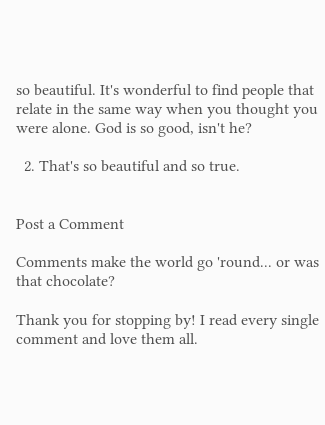so beautiful. It's wonderful to find people that relate in the same way when you thought you were alone. God is so good, isn't he?

  2. That's so beautiful and so true.


Post a Comment

Comments make the world go 'round... or was that chocolate?

Thank you for stopping by! I read every single comment and love them all.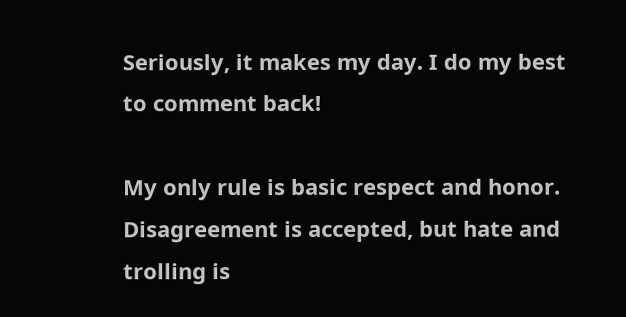Seriously, it makes my day. I do my best to comment back!

My only rule is basic respect and honor. Disagreement is accepted, but hate and trolling is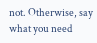not. Otherwise, say what you need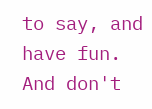to say, and have fun. And don't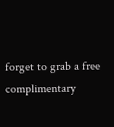forget to grab a free complimentary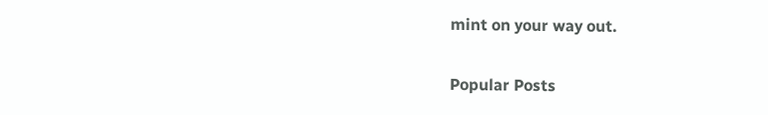mint on your way out.

Popular Posts